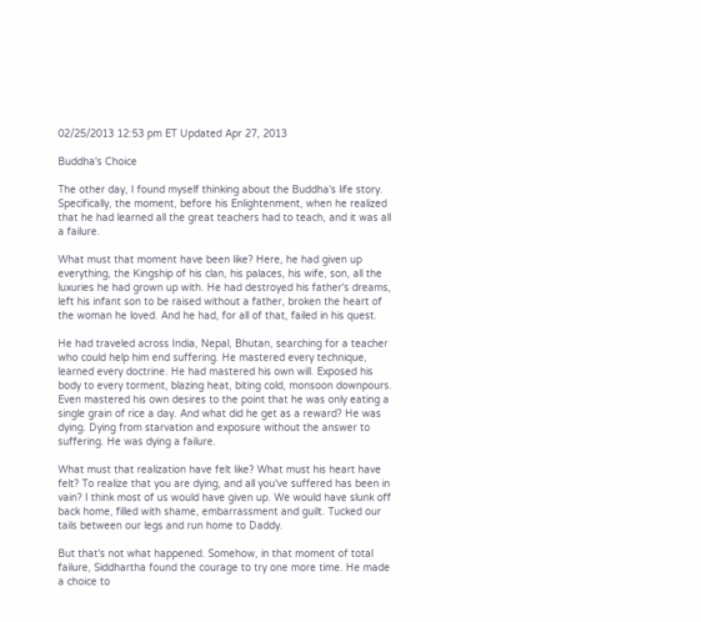02/25/2013 12:53 pm ET Updated Apr 27, 2013

Buddha's Choice

The other day, I found myself thinking about the Buddha's life story. Specifically, the moment, before his Enlightenment, when he realized that he had learned all the great teachers had to teach, and it was all a failure.

What must that moment have been like? Here, he had given up everything, the Kingship of his clan, his palaces, his wife, son, all the luxuries he had grown up with. He had destroyed his father's dreams, left his infant son to be raised without a father, broken the heart of the woman he loved. And he had, for all of that, failed in his quest.

He had traveled across India, Nepal, Bhutan, searching for a teacher who could help him end suffering. He mastered every technique, learned every doctrine. He had mastered his own will. Exposed his body to every torment, blazing heat, biting cold, monsoon downpours. Even mastered his own desires to the point that he was only eating a single grain of rice a day. And what did he get as a reward? He was dying. Dying from starvation and exposure without the answer to suffering. He was dying a failure.

What must that realization have felt like? What must his heart have felt? To realize that you are dying, and all you've suffered has been in vain? I think most of us would have given up. We would have slunk off back home, filled with shame, embarrassment and guilt. Tucked our tails between our legs and run home to Daddy.

But that's not what happened. Somehow, in that moment of total failure, Siddhartha found the courage to try one more time. He made a choice to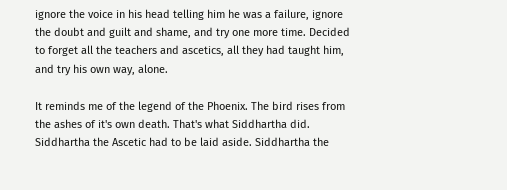ignore the voice in his head telling him he was a failure, ignore the doubt and guilt and shame, and try one more time. Decided to forget all the teachers and ascetics, all they had taught him, and try his own way, alone.

It reminds me of the legend of the Phoenix. The bird rises from the ashes of it's own death. That's what Siddhartha did. Siddhartha the Ascetic had to be laid aside. Siddhartha the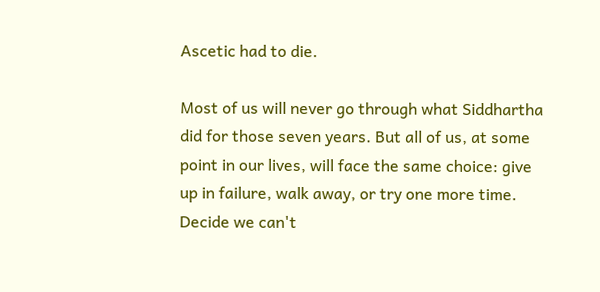Ascetic had to die.

Most of us will never go through what Siddhartha did for those seven years. But all of us, at some point in our lives, will face the same choice: give up in failure, walk away, or try one more time. Decide we can't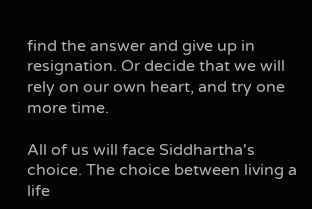find the answer and give up in resignation. Or decide that we will rely on our own heart, and try one more time.

All of us will face Siddhartha's choice. The choice between living a life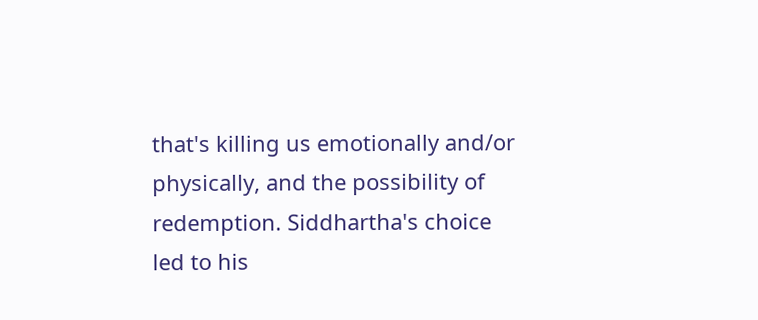that's killing us emotionally and/or physically, and the possibility of redemption. Siddhartha's choice led to his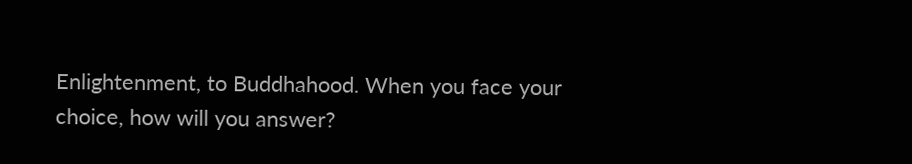Enlightenment, to Buddhahood. When you face your choice, how will you answer?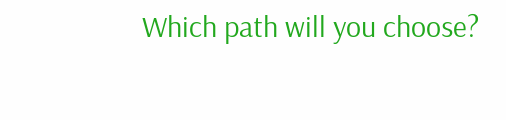Which path will you choose?